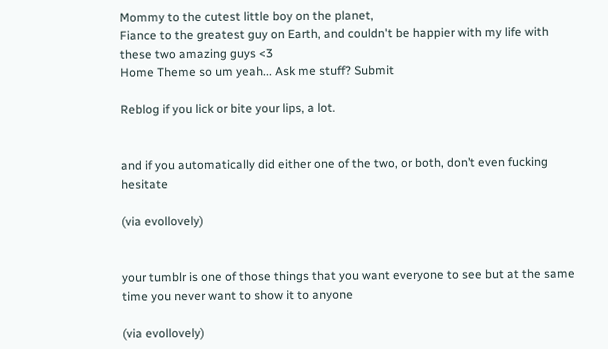Mommy to the cutest little boy on the planet,
Fiance to the greatest guy on Earth, and couldn't be happier with my life with these two amazing guys <3
Home Theme so um yeah... Ask me stuff? Submit

Reblog if you lick or bite your lips, a lot.


and if you automatically did either one of the two, or both, don’t even fucking hesitate

(via evollovely)


your tumblr is one of those things that you want everyone to see but at the same time you never want to show it to anyone

(via evollovely)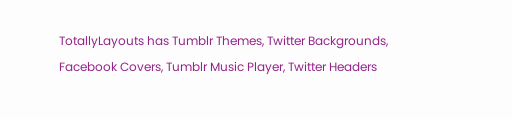TotallyLayouts has Tumblr Themes, Twitter Backgrounds, Facebook Covers, Tumblr Music Player, Twitter Headers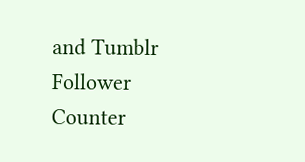and Tumblr Follower Counter